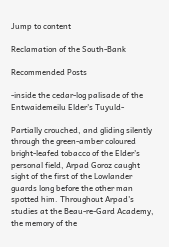Jump to content

Reclamation of the South-Bank

Recommended Posts

-inside the cedar-log palisade of the Entwaidemeilu Elder's Tuyuld-

Partially crouched, and gliding silently through the green-amber coloured bright-leafed tobacco of the Elder's personal field, Arpad Goroz caught sight of the first of the Lowlander guards long before the other man spotted him. Throughout Arpad's studies at the Beau-re-Gard Academy, the memory of the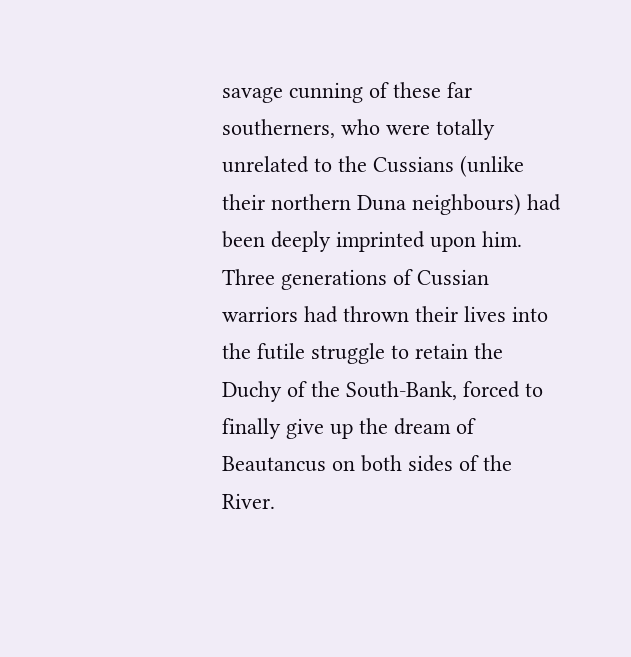savage cunning of these far southerners, who were totally unrelated to the Cussians (unlike their northern Duna neighbours) had been deeply imprinted upon him. Three generations of Cussian warriors had thrown their lives into the futile struggle to retain the Duchy of the South-Bank, forced to finally give up the dream of Beautancus on both sides of the River.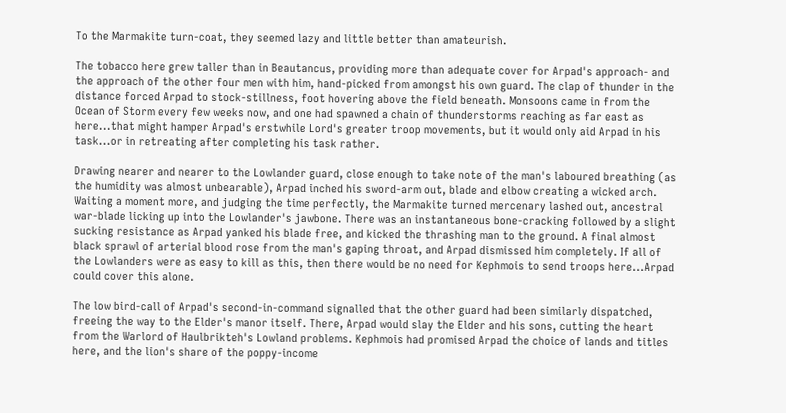To the Marmakite turn-coat, they seemed lazy and little better than amateurish.

The tobacco here grew taller than in Beautancus, providing more than adequate cover for Arpad's approach- and the approach of the other four men with him, hand-picked from amongst his own guard. The clap of thunder in the distance forced Arpad to stock-stillness, foot hovering above the field beneath. Monsoons came in from the Ocean of Storm every few weeks now, and one had spawned a chain of thunderstorms reaching as far east as here...that might hamper Arpad's erstwhile Lord's greater troop movements, but it would only aid Arpad in his task...or in retreating after completing his task rather.

Drawing nearer and nearer to the Lowlander guard, close enough to take note of the man's laboured breathing (as the humidity was almost unbearable), Arpad inched his sword-arm out, blade and elbow creating a wicked arch. Waiting a moment more, and judging the time perfectly, the Marmakite turned mercenary lashed out, ancestral war-blade licking up into the Lowlander's jawbone. There was an instantaneous bone-cracking followed by a slight sucking resistance as Arpad yanked his blade free, and kicked the thrashing man to the ground. A final almost black sprawl of arterial blood rose from the man's gaping throat, and Arpad dismissed him completely. If all of the Lowlanders were as easy to kill as this, then there would be no need for Kephmois to send troops here...Arpad could cover this alone.

The low bird-call of Arpad's second-in-command signalled that the other guard had been similarly dispatched, freeing the way to the Elder's manor itself. There, Arpad would slay the Elder and his sons, cutting the heart from the Warlord of Haulbrikteh's Lowland problems. Kephmois had promised Arpad the choice of lands and titles here, and the lion's share of the poppy-income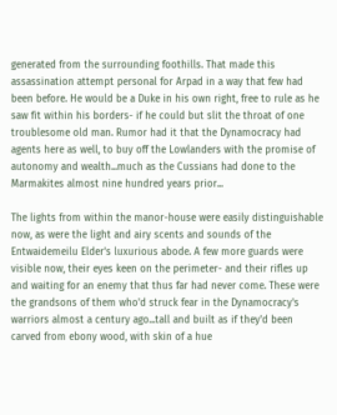generated from the surrounding foothills. That made this assassination attempt personal for Arpad in a way that few had been before. He would be a Duke in his own right, free to rule as he saw fit within his borders- if he could but slit the throat of one troublesome old man. Rumor had it that the Dynamocracy had agents here as well, to buy off the Lowlanders with the promise of autonomy and wealth...much as the Cussians had done to the Marmakites almost nine hundred years prior...

The lights from within the manor-house were easily distinguishable now, as were the light and airy scents and sounds of the Entwaidemeilu Elder's luxurious abode. A few more guards were visible now, their eyes keen on the perimeter- and their rifles up and waiting for an enemy that thus far had never come. These were the grandsons of them who'd struck fear in the Dynamocracy's warriors almost a century ago...tall and built as if they'd been carved from ebony wood, with skin of a hue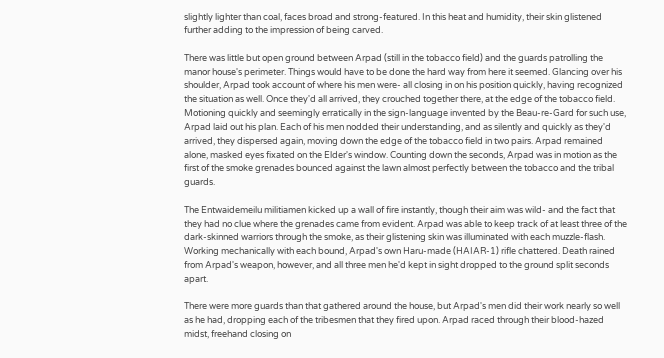slightly lighter than coal, faces broad and strong-featured. In this heat and humidity, their skin glistened further adding to the impression of being carved.

There was little but open ground between Arpad (still in the tobacco field) and the guards patrolling the manor house's perimeter. Things would have to be done the hard way from here it seemed. Glancing over his shoulder, Arpad took account of where his men were- all closing in on his position quickly, having recognized the situation as well. Once they'd all arrived, they crouched together there, at the edge of the tobacco field. Motioning quickly and seemingly erratically in the sign-language invented by the Beau-re-Gard for such use, Arpad laid out his plan. Each of his men nodded their understanding, and as silently and quickly as they'd arrived, they dispersed again, moving down the edge of the tobacco field in two pairs. Arpad remained alone, masked eyes fixated on the Elder's window. Counting down the seconds, Arpad was in motion as the first of the smoke grenades bounced against the lawn almost perfectly between the tobacco and the tribal guards.

The Entwaidemeilu militiamen kicked up a wall of fire instantly, though their aim was wild- and the fact that they had no clue where the grenades came from evident. Arpad was able to keep track of at least three of the dark-skinned warriors through the smoke, as their glistening skin was illuminated with each muzzle-flash. Working mechanically with each bound, Arpad's own Haru-made (HAIAR-1) rifle chattered. Death rained from Arpad's weapon, however, and all three men he'd kept in sight dropped to the ground split seconds apart.

There were more guards than that gathered around the house, but Arpad's men did their work nearly so well as he had, dropping each of the tribesmen that they fired upon. Arpad raced through their blood-hazed midst, freehand closing on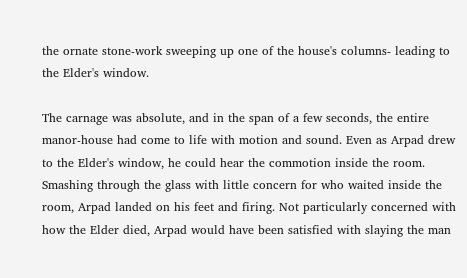the ornate stone-work sweeping up one of the house's columns- leading to the Elder's window.

The carnage was absolute, and in the span of a few seconds, the entire manor-house had come to life with motion and sound. Even as Arpad drew to the Elder's window, he could hear the commotion inside the room. Smashing through the glass with little concern for who waited inside the room, Arpad landed on his feet and firing. Not particularly concerned with how the Elder died, Arpad would have been satisfied with slaying the man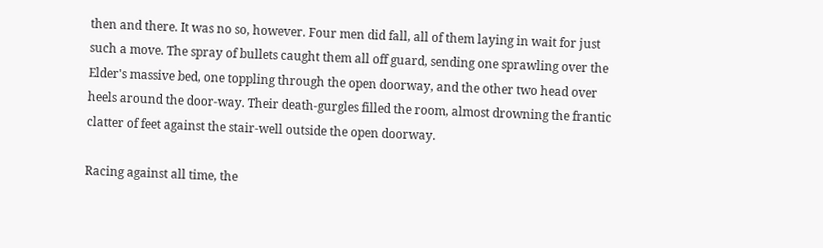then and there. It was no so, however. Four men did fall, all of them laying in wait for just such a move. The spray of bullets caught them all off guard, sending one sprawling over the Elder's massive bed, one toppling through the open doorway, and the other two head over heels around the door-way. Their death-gurgles filled the room, almost drowning the frantic clatter of feet against the stair-well outside the open doorway.

Racing against all time, the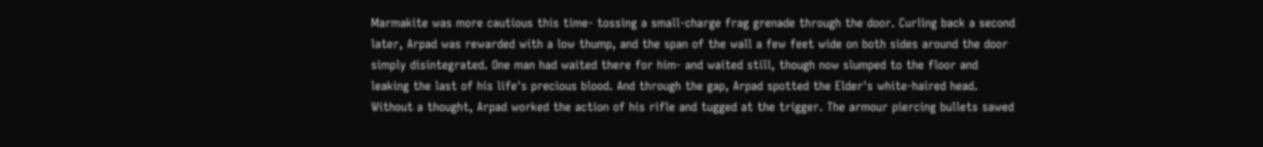Marmakite was more cautious this time- tossing a small-charge frag grenade through the door. Curling back a second later, Arpad was rewarded with a low thump, and the span of the wall a few feet wide on both sides around the door simply disintegrated. One man had waited there for him- and waited still, though now slumped to the floor and leaking the last of his life's precious blood. And through the gap, Arpad spotted the Elder's white-haired head. Without a thought, Arpad worked the action of his rifle and tugged at the trigger. The armour piercing bullets sawed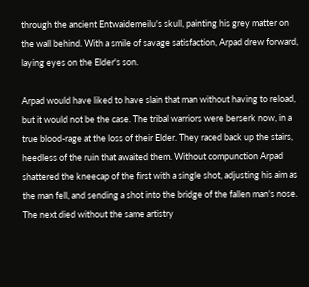through the ancient Entwaidemeilu's skull, painting his grey matter on the wall behind. With a smile of savage satisfaction, Arpad drew forward, laying eyes on the Elder's son.

Arpad would have liked to have slain that man without having to reload, but it would not be the case. The tribal warriors were berserk now, in a true blood-rage at the loss of their Elder. They raced back up the stairs, heedless of the ruin that awaited them. Without compunction Arpad shattered the kneecap of the first with a single shot, adjusting his aim as the man fell, and sending a shot into the bridge of the fallen man's nose. The next died without the same artistry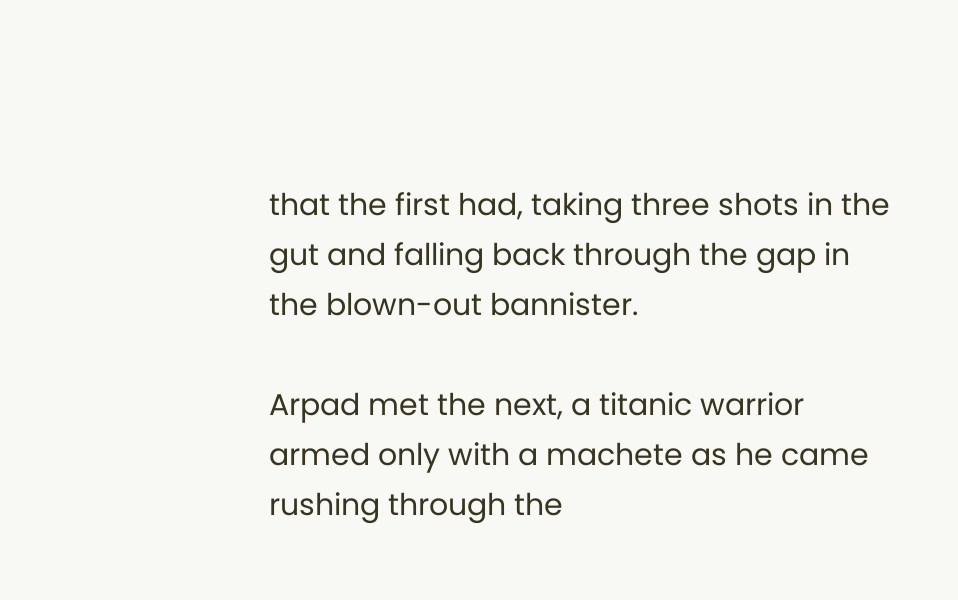that the first had, taking three shots in the gut and falling back through the gap in the blown-out bannister.

Arpad met the next, a titanic warrior armed only with a machete as he came rushing through the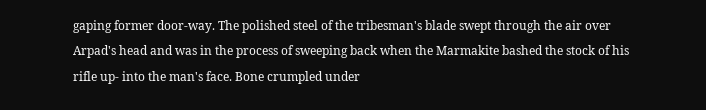gaping former door-way. The polished steel of the tribesman's blade swept through the air over Arpad's head and was in the process of sweeping back when the Marmakite bashed the stock of his rifle up- into the man's face. Bone crumpled under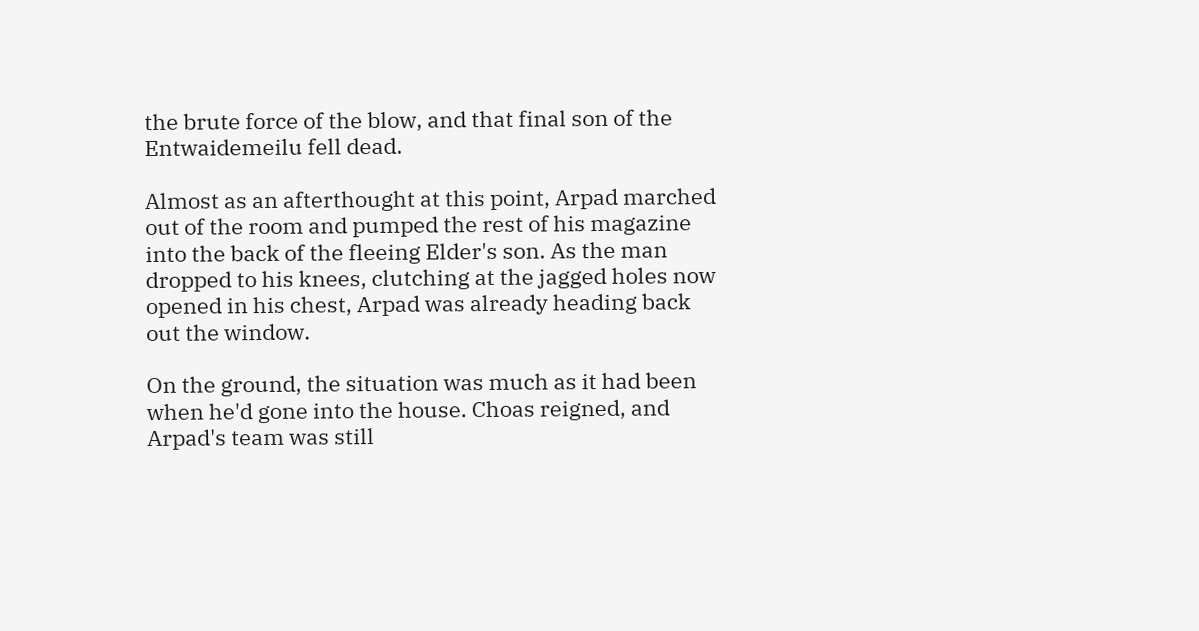the brute force of the blow, and that final son of the Entwaidemeilu fell dead.

Almost as an afterthought at this point, Arpad marched out of the room and pumped the rest of his magazine into the back of the fleeing Elder's son. As the man dropped to his knees, clutching at the jagged holes now opened in his chest, Arpad was already heading back out the window.

On the ground, the situation was much as it had been when he'd gone into the house. Choas reigned, and Arpad's team was still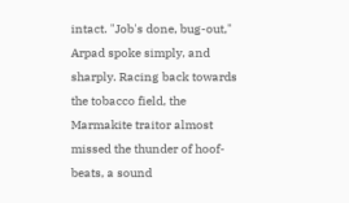intact. "Job's done, bug-out," Arpad spoke simply, and sharply. Racing back towards the tobacco field, the Marmakite traitor almost missed the thunder of hoof-beats, a sound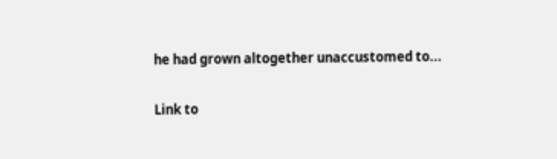he had grown altogether unaccustomed to...

Link to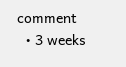comment
  • 3 weeks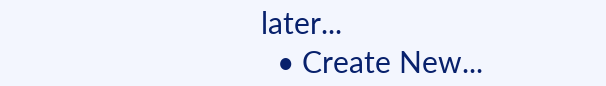later...
  • Create New...